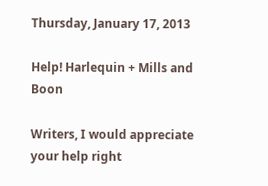Thursday, January 17, 2013

Help! Harlequin + Mills and Boon

Writers, I would appreciate your help right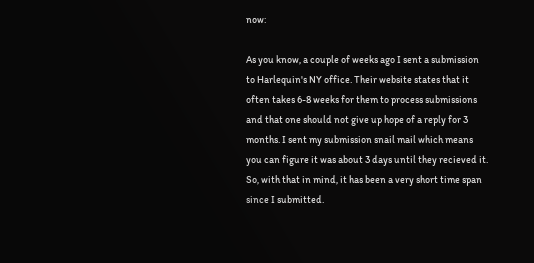now:

As you know, a couple of weeks ago I sent a submission to Harlequin's NY office. Their website states that it often takes 6-8 weeks for them to process submissions and that one should not give up hope of a reply for 3 months. I sent my submission snail mail which means you can figure it was about 3 days until they recieved it. So, with that in mind, it has been a very short time span since I submitted.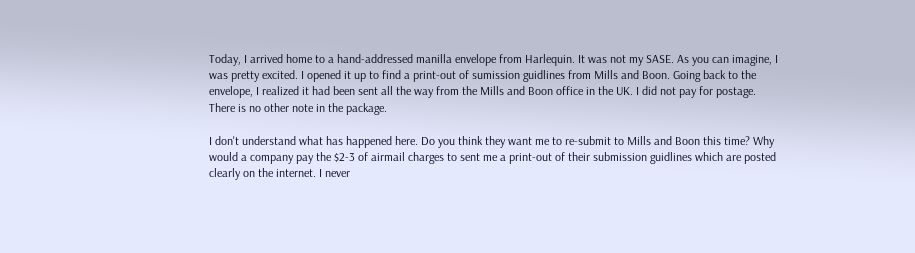Today, I arrived home to a hand-addressed manilla envelope from Harlequin. It was not my SASE. As you can imagine, I was pretty excited. I opened it up to find a print-out of sumission guidlines from Mills and Boon. Going back to the envelope, I realized it had been sent all the way from the Mills and Boon office in the UK. I did not pay for postage. There is no other note in the package.

I don't understand what has happened here. Do you think they want me to re-submit to Mills and Boon this time? Why would a company pay the $2-3 of airmail charges to sent me a print-out of their submission guidlines which are posted clearly on the internet. I never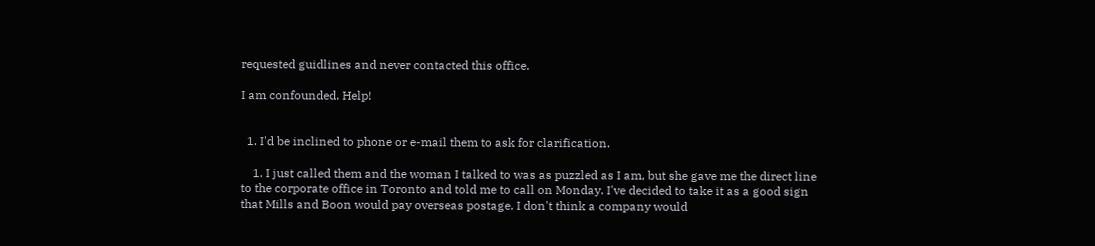requested guidlines and never contacted this office.

I am confounded. Help!


  1. I'd be inclined to phone or e-mail them to ask for clarification.

    1. I just called them and the woman I talked to was as puzzled as I am, but she gave me the direct line to the corporate office in Toronto and told me to call on Monday. I've decided to take it as a good sign that Mills and Boon would pay overseas postage. I don't think a company would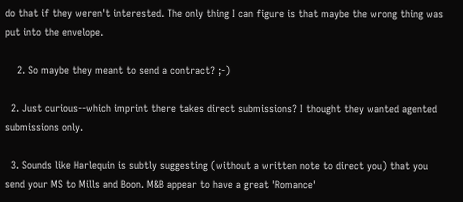do that if they weren't interested. The only thing I can figure is that maybe the wrong thing was put into the envelope.

    2. So maybe they meant to send a contract? ;-)

  2. Just curious--which imprint there takes direct submissions? I thought they wanted agented submissions only.

  3. Sounds like Harlequin is subtly suggesting (without a written note to direct you) that you send your MS to Mills and Boon. M&B appear to have a great 'Romance'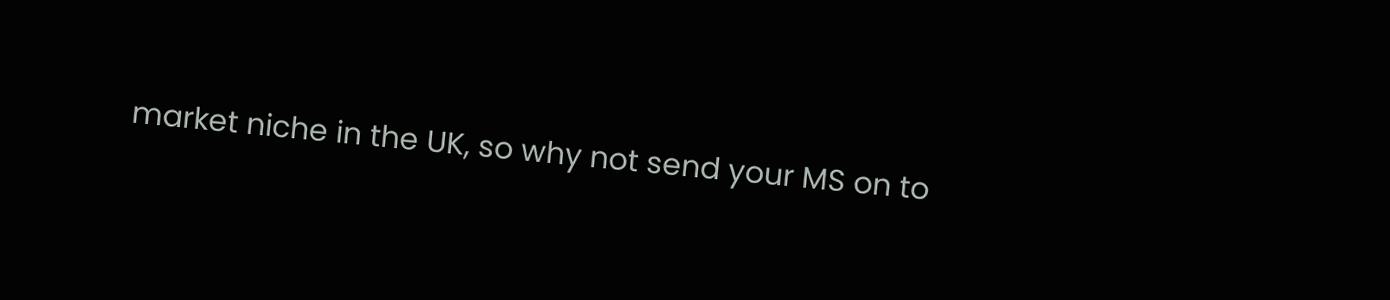market niche in the UK, so why not send your MS on to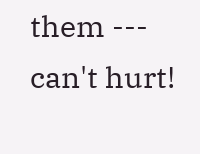them --- can't hurt!